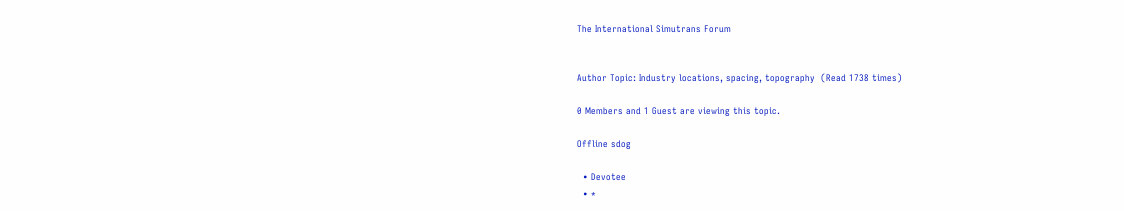The International Simutrans Forum


Author Topic: Industry locations, spacing, topography  (Read 1738 times)

0 Members and 1 Guest are viewing this topic.

Offline sdog

  • Devotee
  • *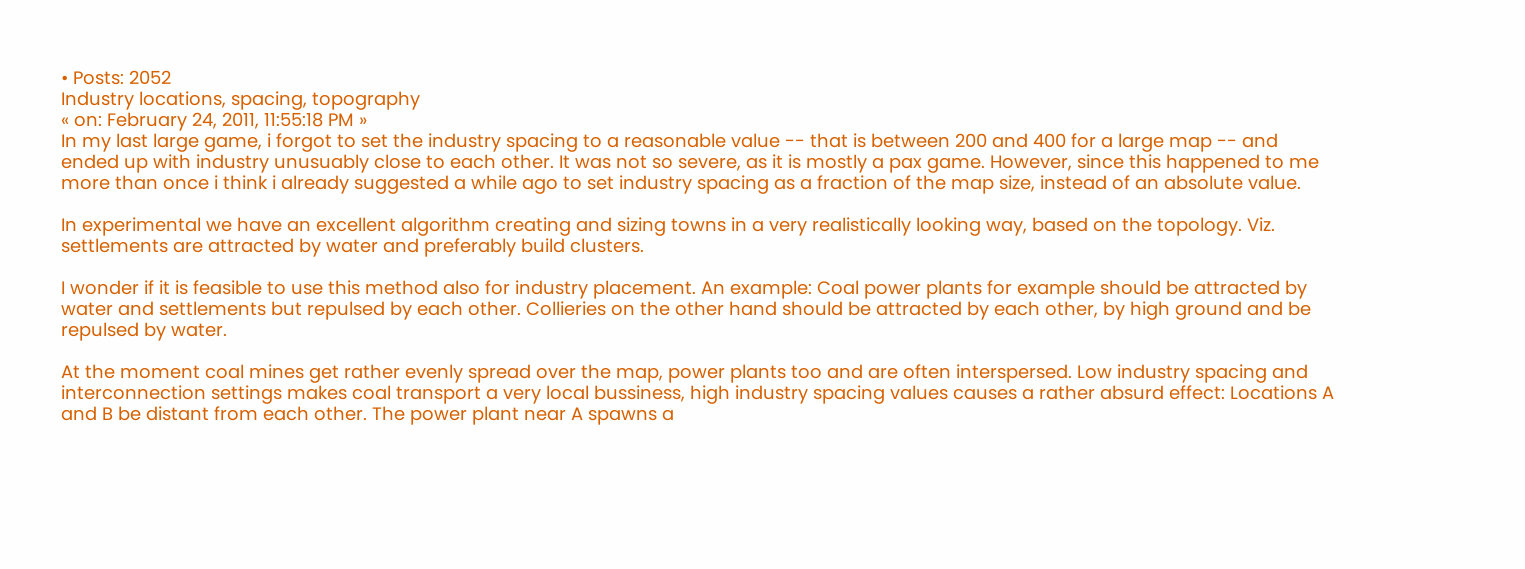• Posts: 2052
Industry locations, spacing, topography
« on: February 24, 2011, 11:55:18 PM »
In my last large game, i forgot to set the industry spacing to a reasonable value -- that is between 200 and 400 for a large map -- and ended up with industry unusuably close to each other. It was not so severe, as it is mostly a pax game. However, since this happened to me more than once i think i already suggested a while ago to set industry spacing as a fraction of the map size, instead of an absolute value.

In experimental we have an excellent algorithm creating and sizing towns in a very realistically looking way, based on the topology. Viz. settlements are attracted by water and preferably build clusters.

I wonder if it is feasible to use this method also for industry placement. An example: Coal power plants for example should be attracted by water and settlements but repulsed by each other. Collieries on the other hand should be attracted by each other, by high ground and be repulsed by water.

At the moment coal mines get rather evenly spread over the map, power plants too and are often interspersed. Low industry spacing and interconnection settings makes coal transport a very local bussiness, high industry spacing values causes a rather absurd effect: Locations A and B be distant from each other. The power plant near A spawns a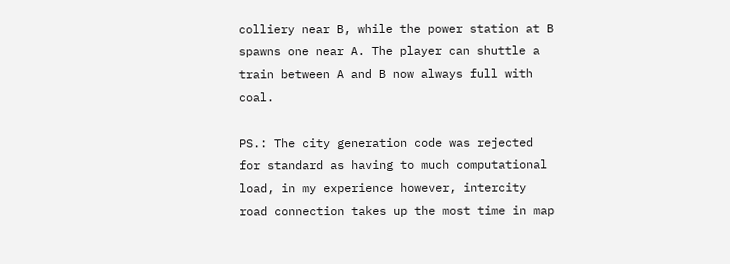colliery near B, while the power station at B spawns one near A. The player can shuttle a train between A and B now always full with coal.

PS.: The city generation code was rejected for standard as having to much computational load, in my experience however, intercity road connection takes up the most time in map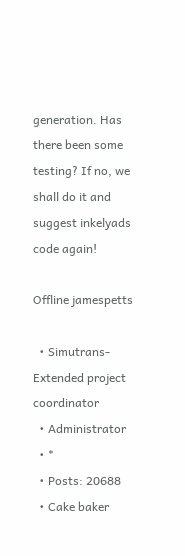generation. Has there been some testing? If no, we shall do it and suggest inkelyads code again!

Offline jamespetts

  • Simutrans-Extended project coordinator
  • Administrator
  • *
  • Posts: 20688
  • Cake baker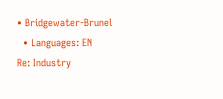• Bridgewater-Brunel
  • Languages: EN
Re: Industry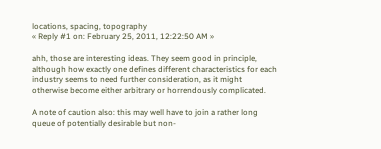locations, spacing, topography
« Reply #1 on: February 25, 2011, 12:22:50 AM »

ahh, those are interesting ideas. They seem good in principle, although how exactly one defines different characteristics for each industry seems to need further consideration, as it might otherwise become either arbitrary or horrendously complicated.

A note of caution also: this may well have to join a rather long queue of potentially desirable but non-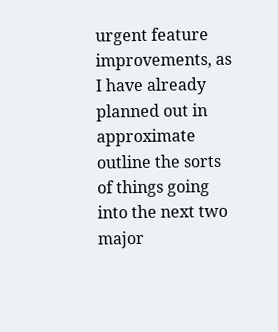urgent feature improvements, as I have already planned out in approximate outline the sorts of things going into the next two major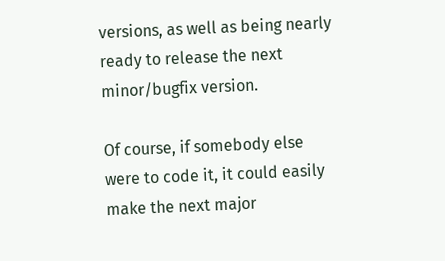versions, as well as being nearly ready to release the next minor/bugfix version.

Of course, if somebody else were to code it, it could easily make the next major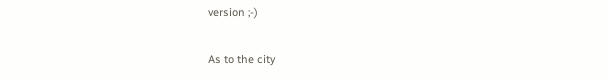version ;-)

As to the city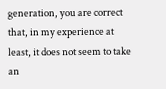generation, you are correct that, in my experience at least, it does not seem to take an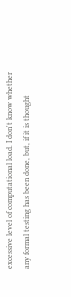excessive level of computational load. I don't know whether any formal testing has been done, but, if it is thought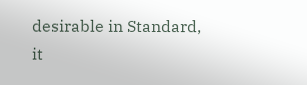desirable in Standard, it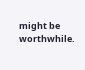might be worthwhile.